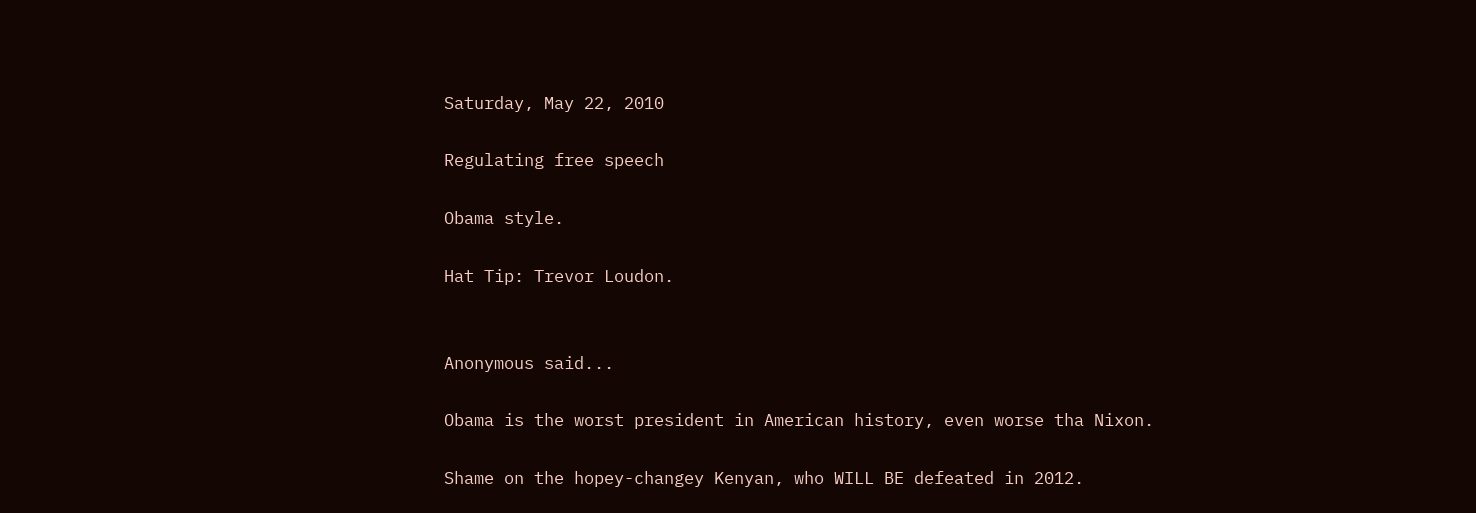Saturday, May 22, 2010

Regulating free speech

Obama style.

Hat Tip: Trevor Loudon.


Anonymous said...

Obama is the worst president in American history, even worse tha Nixon.

Shame on the hopey-changey Kenyan, who WILL BE defeated in 2012.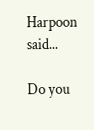Harpoon said...

Do you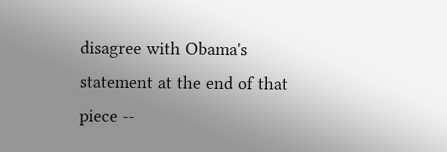disagree with Obama's statement at the end of that piece --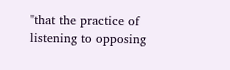"that the practice of listening to opposing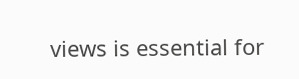views is essential for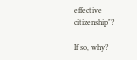effective citizenship"?

If so, why?